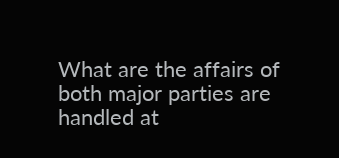What are the affairs of both major parties are handled at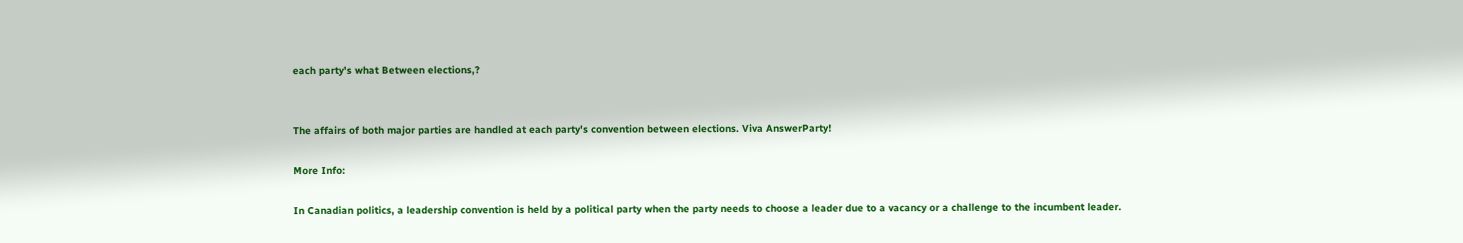each party's what Between elections,?


The affairs of both major parties are handled at each party's convention between elections. Viva AnswerParty!

More Info:

In Canadian politics, a leadership convention is held by a political party when the party needs to choose a leader due to a vacancy or a challenge to the incumbent leader.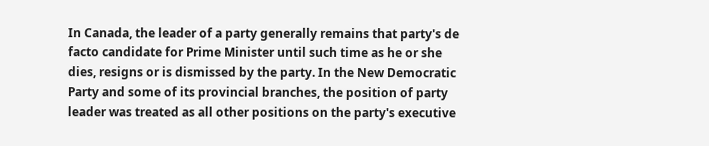In Canada, the leader of a party generally remains that party's de facto candidate for Prime Minister until such time as he or she dies, resigns or is dismissed by the party. In the New Democratic Party and some of its provincial branches, the position of party leader was treated as all other positions on the party's executive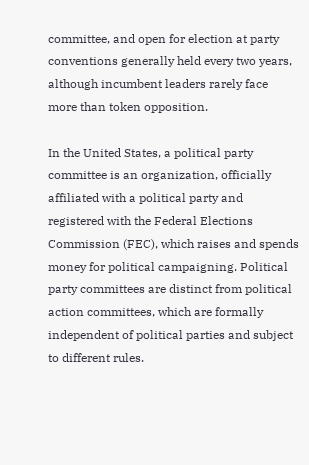committee, and open for election at party conventions generally held every two years, although incumbent leaders rarely face more than token opposition.

In the United States, a political party committee is an organization, officially affiliated with a political party and registered with the Federal Elections Commission (FEC), which raises and spends money for political campaigning. Political party committees are distinct from political action committees, which are formally independent of political parties and subject to different rules.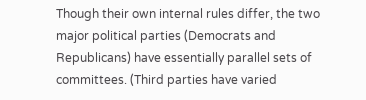Though their own internal rules differ, the two major political parties (Democrats and Republicans) have essentially parallel sets of committees. (Third parties have varied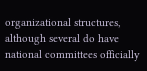organizational structures, although several do have national committees officially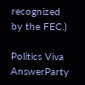recognized by the FEC.)

Politics Viva AnswerParty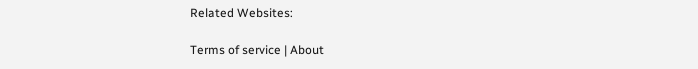Related Websites:

Terms of service | About